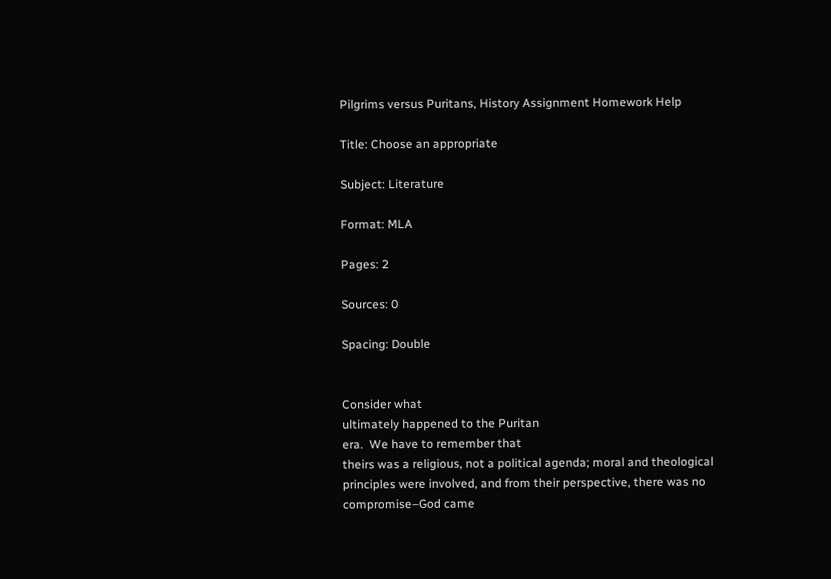Pilgrims versus Puritans, History Assignment Homework Help

Title: Choose an appropriate

Subject: Literature

Format: MLA

Pages: 2

Sources: 0

Spacing: Double


Consider what
ultimately happened to the Puritan
era.  We have to remember that
theirs was a religious, not a political agenda; moral and theological
principles were involved, and from their perspective, there was no
compromise–God came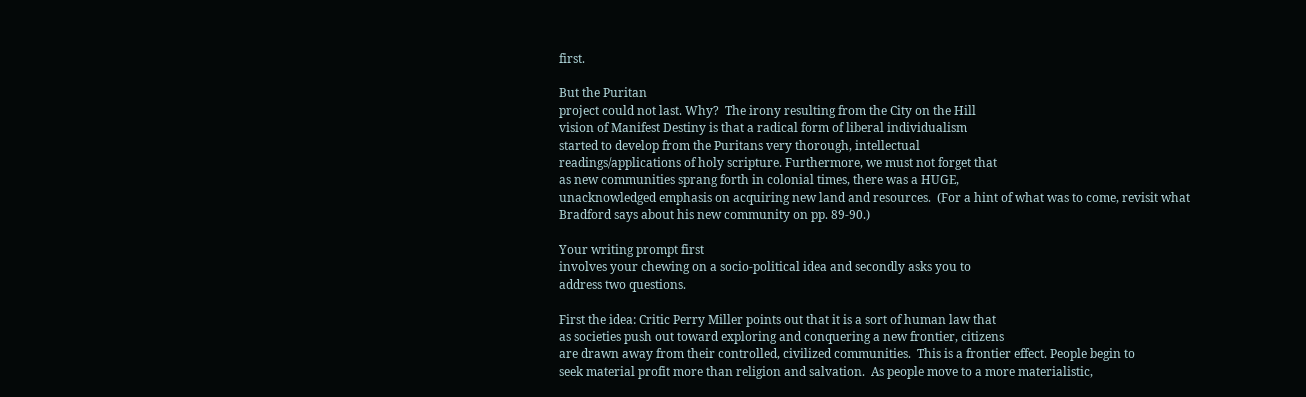first.

But the Puritan
project could not last. Why?  The irony resulting from the City on the Hill
vision of Manifest Destiny is that a radical form of liberal individualism
started to develop from the Puritans very thorough, intellectual
readings/applications of holy scripture. Furthermore, we must not forget that
as new communities sprang forth in colonial times, there was a HUGE,
unacknowledged emphasis on acquiring new land and resources.  (For a hint of what was to come, revisit what
Bradford says about his new community on pp. 89-90.)

Your writing prompt first
involves your chewing on a socio-political idea and secondly asks you to
address two questions.

First the idea: Critic Perry Miller points out that it is a sort of human law that
as societies push out toward exploring and conquering a new frontier, citizens
are drawn away from their controlled, civilized communities.  This is a frontier effect. People begin to
seek material profit more than religion and salvation.  As people move to a more materialistic,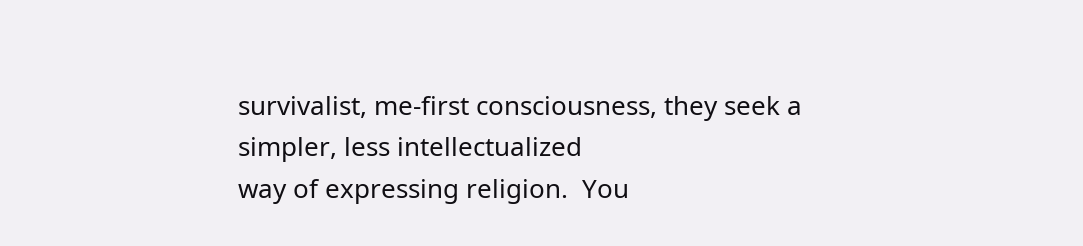survivalist, me-first consciousness, they seek a simpler, less intellectualized
way of expressing religion.  You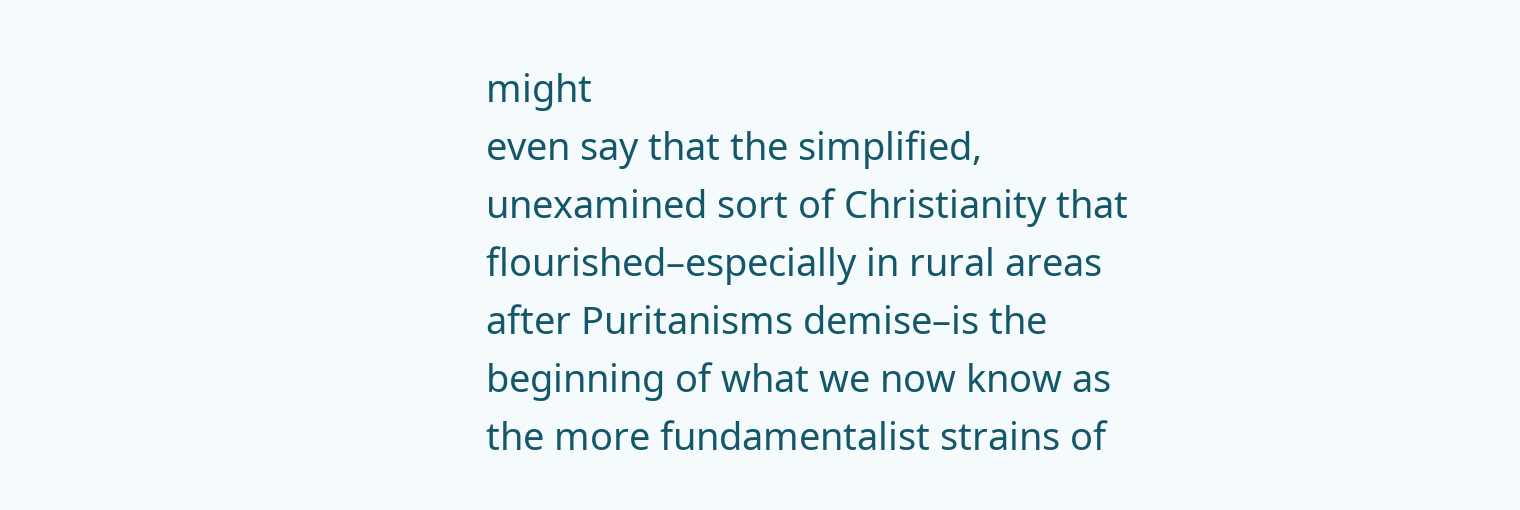might
even say that the simplified, unexamined sort of Christianity that
flourished–especially in rural areas after Puritanisms demise–is the
beginning of what we now know as the more fundamentalist strains of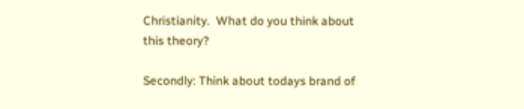Christianity.  What do you think about this theory?

Secondly: Think about todays brand of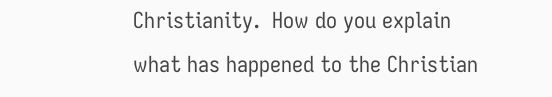Christianity.  How do you explain what has happened to the Christian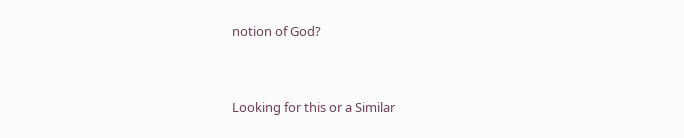notion of God?


Looking for this or a Similar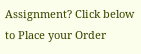Assignment? Click below to Place your Order